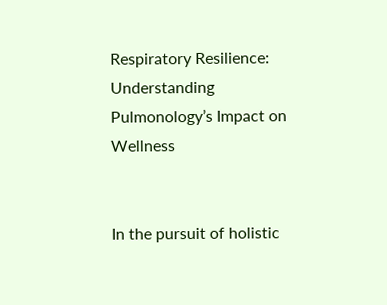Respiratory Resilience: Understanding Pulmonology’s Impact on Wellness


In the pursuit of holistic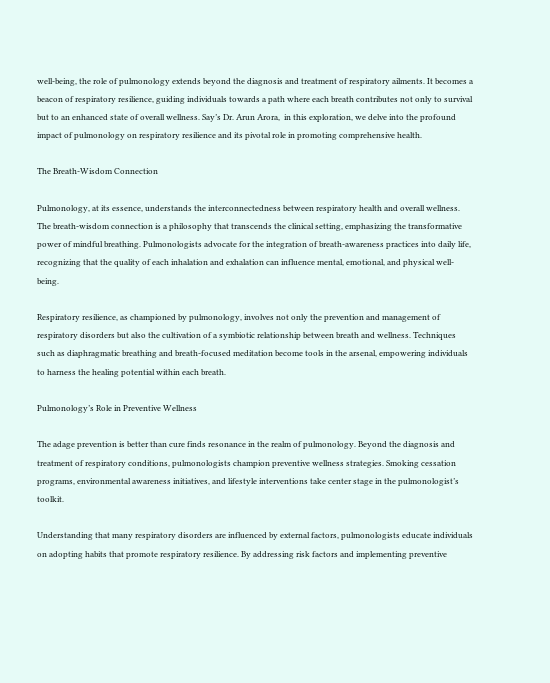well-being, the role of pulmonology extends beyond the diagnosis and treatment of respiratory ailments. It becomes a beacon of respiratory resilience, guiding individuals towards a path where each breath contributes not only to survival but to an enhanced state of overall wellness. Say’s Dr. Arun Arora,  in this exploration, we delve into the profound impact of pulmonology on respiratory resilience and its pivotal role in promoting comprehensive health.

The Breath-Wisdom Connection

Pulmonology, at its essence, understands the interconnectedness between respiratory health and overall wellness. The breath-wisdom connection is a philosophy that transcends the clinical setting, emphasizing the transformative power of mindful breathing. Pulmonologists advocate for the integration of breath-awareness practices into daily life, recognizing that the quality of each inhalation and exhalation can influence mental, emotional, and physical well-being.

Respiratory resilience, as championed by pulmonology, involves not only the prevention and management of respiratory disorders but also the cultivation of a symbiotic relationship between breath and wellness. Techniques such as diaphragmatic breathing and breath-focused meditation become tools in the arsenal, empowering individuals to harness the healing potential within each breath.

Pulmonology’s Role in Preventive Wellness

The adage prevention is better than cure finds resonance in the realm of pulmonology. Beyond the diagnosis and treatment of respiratory conditions, pulmonologists champion preventive wellness strategies. Smoking cessation programs, environmental awareness initiatives, and lifestyle interventions take center stage in the pulmonologist’s toolkit.

Understanding that many respiratory disorders are influenced by external factors, pulmonologists educate individuals on adopting habits that promote respiratory resilience. By addressing risk factors and implementing preventive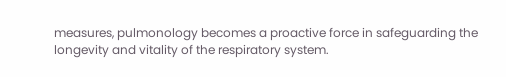measures, pulmonology becomes a proactive force in safeguarding the longevity and vitality of the respiratory system.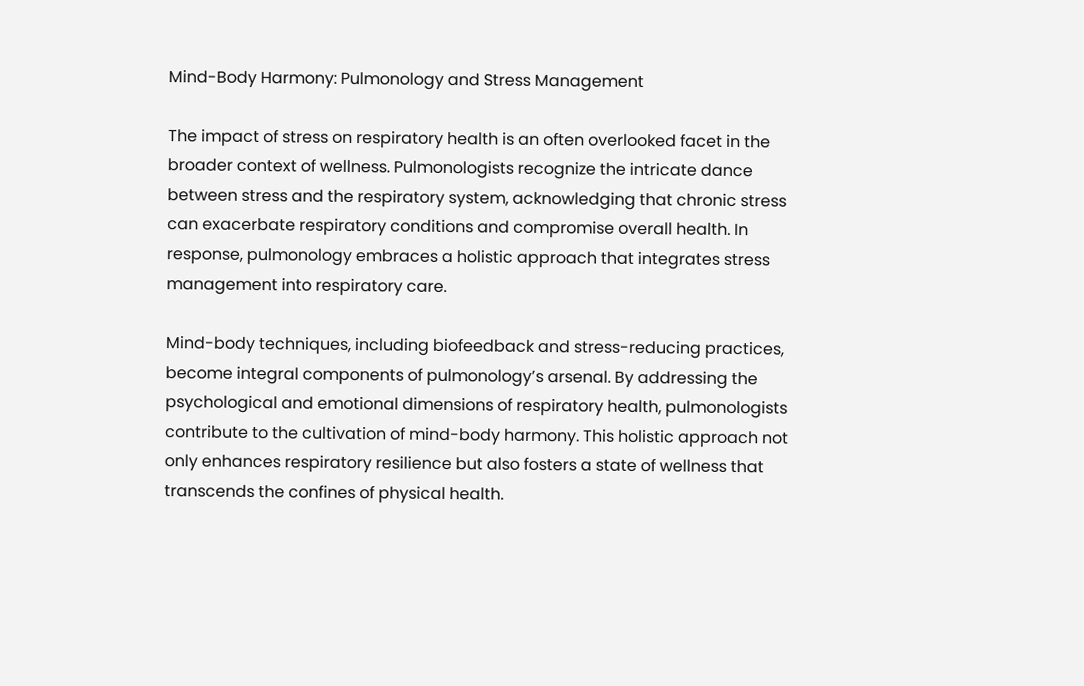Mind-Body Harmony: Pulmonology and Stress Management

The impact of stress on respiratory health is an often overlooked facet in the broader context of wellness. Pulmonologists recognize the intricate dance between stress and the respiratory system, acknowledging that chronic stress can exacerbate respiratory conditions and compromise overall health. In response, pulmonology embraces a holistic approach that integrates stress management into respiratory care.

Mind-body techniques, including biofeedback and stress-reducing practices, become integral components of pulmonology’s arsenal. By addressing the psychological and emotional dimensions of respiratory health, pulmonologists contribute to the cultivation of mind-body harmony. This holistic approach not only enhances respiratory resilience but also fosters a state of wellness that transcends the confines of physical health.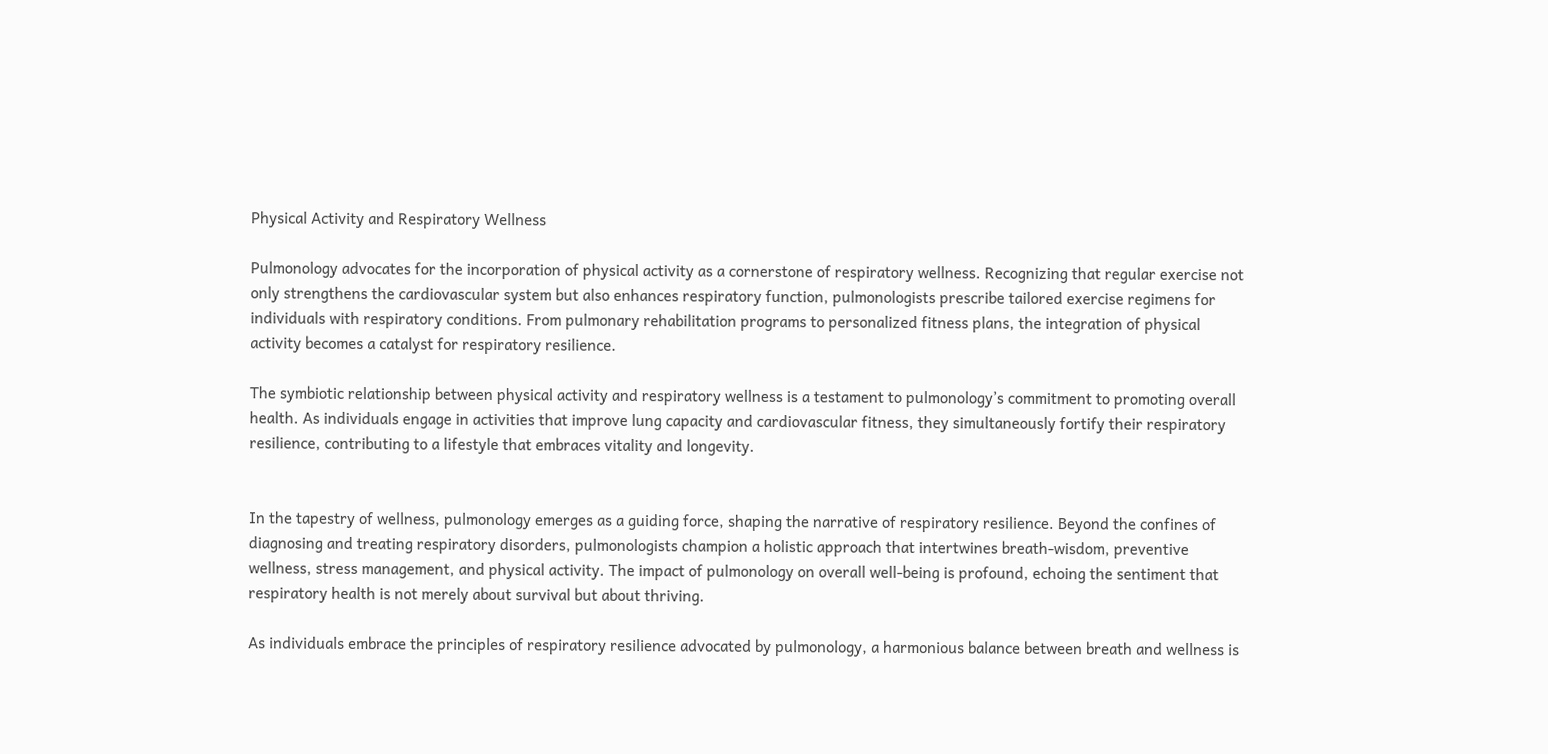Physical Activity and Respiratory Wellness

Pulmonology advocates for the incorporation of physical activity as a cornerstone of respiratory wellness. Recognizing that regular exercise not only strengthens the cardiovascular system but also enhances respiratory function, pulmonologists prescribe tailored exercise regimens for individuals with respiratory conditions. From pulmonary rehabilitation programs to personalized fitness plans, the integration of physical activity becomes a catalyst for respiratory resilience.

The symbiotic relationship between physical activity and respiratory wellness is a testament to pulmonology’s commitment to promoting overall health. As individuals engage in activities that improve lung capacity and cardiovascular fitness, they simultaneously fortify their respiratory resilience, contributing to a lifestyle that embraces vitality and longevity.


In the tapestry of wellness, pulmonology emerges as a guiding force, shaping the narrative of respiratory resilience. Beyond the confines of diagnosing and treating respiratory disorders, pulmonologists champion a holistic approach that intertwines breath-wisdom, preventive wellness, stress management, and physical activity. The impact of pulmonology on overall well-being is profound, echoing the sentiment that respiratory health is not merely about survival but about thriving.

As individuals embrace the principles of respiratory resilience advocated by pulmonology, a harmonious balance between breath and wellness is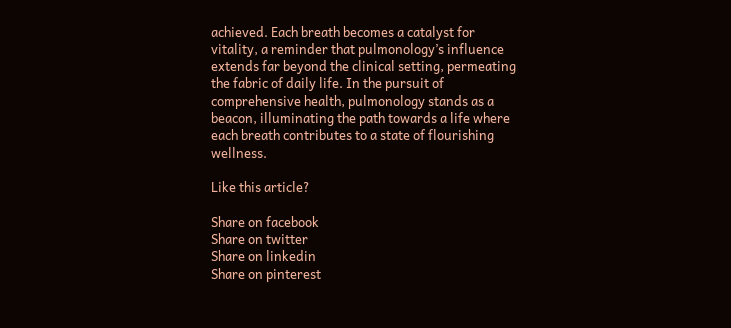achieved. Each breath becomes a catalyst for vitality, a reminder that pulmonology’s influence extends far beyond the clinical setting, permeating the fabric of daily life. In the pursuit of comprehensive health, pulmonology stands as a beacon, illuminating the path towards a life where each breath contributes to a state of flourishing wellness.

Like this article?

Share on facebook
Share on twitter
Share on linkedin
Share on pinterest